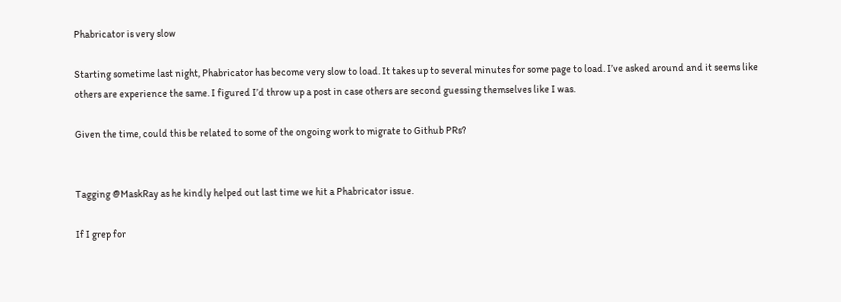Phabricator is very slow

Starting sometime last night, Phabricator has become very slow to load. It takes up to several minutes for some page to load. I’ve asked around and it seems like others are experience the same. I figured I’d throw up a post in case others are second guessing themselves like I was.

Given the time, could this be related to some of the ongoing work to migrate to Github PRs?


Tagging @MaskRay as he kindly helped out last time we hit a Phabricator issue.

If I grep for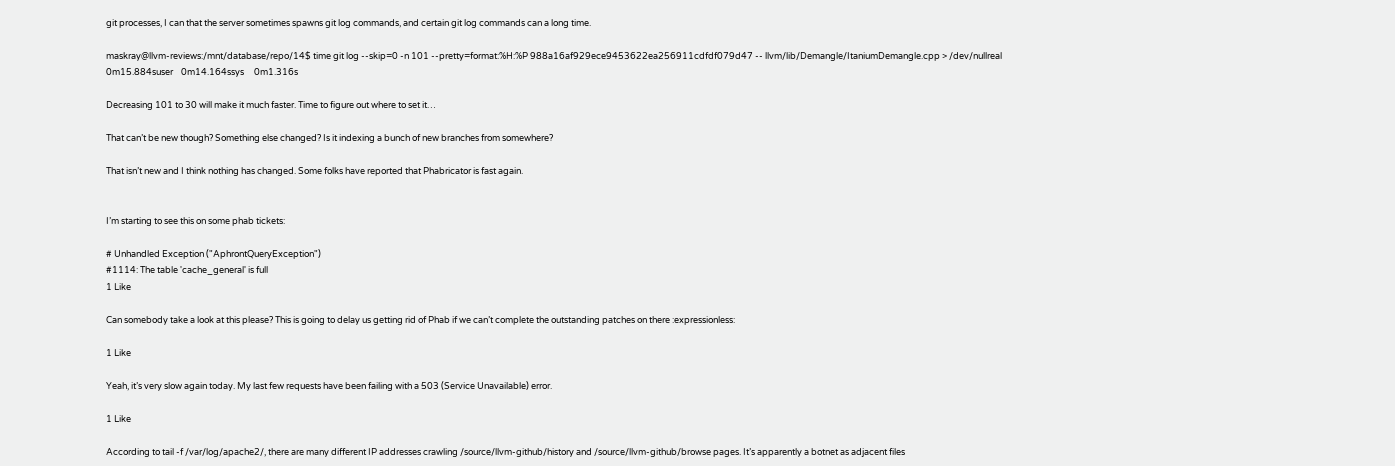git processes, I can that the server sometimes spawns git log commands, and certain git log commands can a long time.

maskray@llvm-reviews:/mnt/database/repo/14$ time git log --skip=0 -n 101 --pretty=format:%H:%P 988a16af929ece9453622ea256911cdfdf079d47 -- llvm/lib/Demangle/ItaniumDemangle.cpp > /dev/nullreal    0m15.884suser    0m14.164ssys     0m1.316s

Decreasing 101 to 30 will make it much faster. Time to figure out where to set it…

That can’t be new though? Something else changed? Is it indexing a bunch of new branches from somewhere?

That isn’t new and I think nothing has changed. Some folks have reported that Phabricator is fast again.


I’m starting to see this on some phab tickets:

# Unhandled Exception ("AphrontQueryException")
#1114: The table 'cache_general' is full
1 Like

Can somebody take a look at this please? This is going to delay us getting rid of Phab if we can’t complete the outstanding patches on there :expressionless:

1 Like

Yeah, it’s very slow again today. My last few requests have been failing with a 503 (Service Unavailable) error.

1 Like

According to tail -f /var/log/apache2/, there are many different IP addresses crawling /source/llvm-github/history and /source/llvm-github/browse pages. It’s apparently a botnet as adjacent files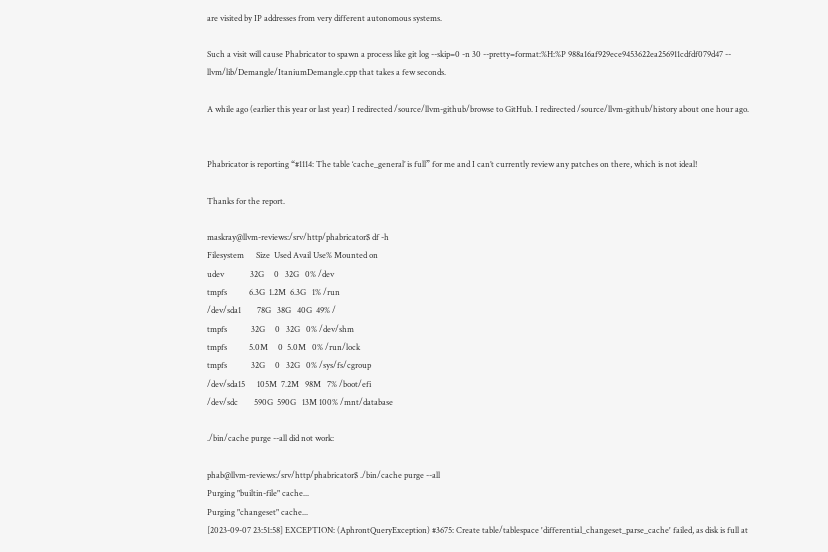are visited by IP addresses from very different autonomous systems.

Such a visit will cause Phabricator to spawn a process like git log --skip=0 -n 30 --pretty=format:%H:%P 988a16af929ece9453622ea256911cdfdf079d47 -- llvm/lib/Demangle/ItaniumDemangle.cpp that takes a few seconds.

A while ago (earlier this year or last year) I redirected /source/llvm-github/browse to GitHub. I redirected /source/llvm-github/history about one hour ago.


Phabricator is reporting “#1114: The table ‘cache_general’ is full” for me and I can’t currently review any patches on there, which is not ideal!

Thanks for the report.

maskray@llvm-reviews:/srv/http/phabricator$ df -h
Filesystem      Size  Used Avail Use% Mounted on
udev             32G     0   32G   0% /dev
tmpfs           6.3G  1.2M  6.3G   1% /run
/dev/sda1        78G   38G   40G  49% /
tmpfs            32G     0   32G   0% /dev/shm
tmpfs           5.0M     0  5.0M   0% /run/lock
tmpfs            32G     0   32G   0% /sys/fs/cgroup
/dev/sda15      105M  7.2M   98M   7% /boot/efi
/dev/sdc        590G  590G   13M 100% /mnt/database

./bin/cache purge --all did not work:

phab@llvm-reviews:/srv/http/phabricator$ ./bin/cache purge --all
Purging "builtin-file" cache...
Purging "changeset" cache...
[2023-09-07 23:51:58] EXCEPTION: (AphrontQueryException) #3675: Create table/tablespace 'differential_changeset_parse_cache' failed, as disk is full at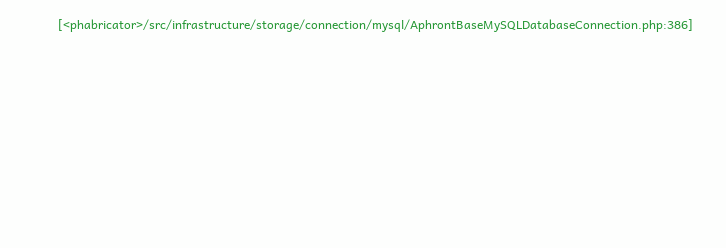[<phabricator>/src/infrastructure/storage/connection/mysql/AphrontBaseMySQLDatabaseConnection.php:386]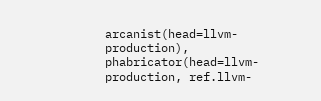arcanist(head=llvm-production), phabricator(head=llvm-production, ref.llvm-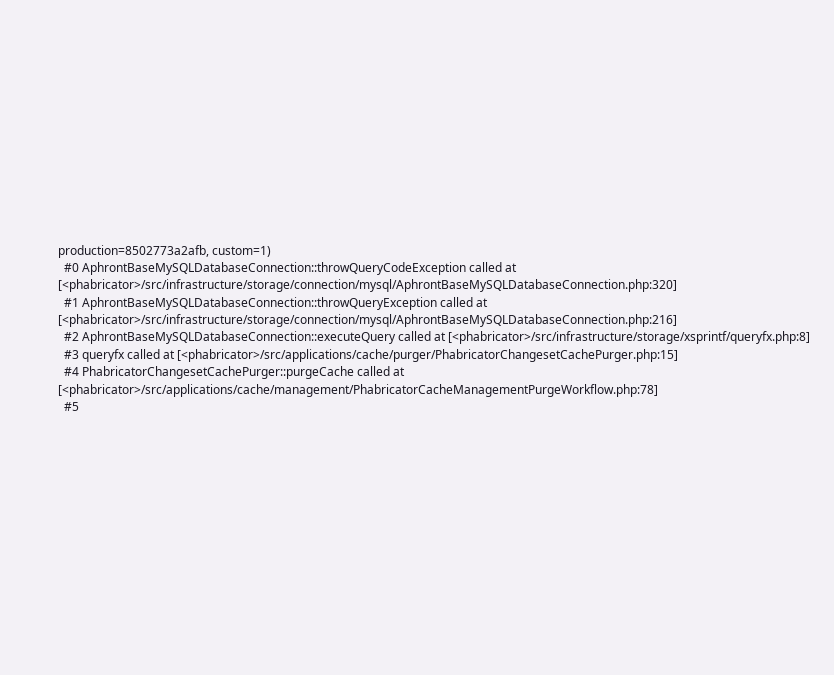production=8502773a2afb, custom=1)
  #0 AphrontBaseMySQLDatabaseConnection::throwQueryCodeException called at [<phabricator>/src/infrastructure/storage/connection/mysql/AphrontBaseMySQLDatabaseConnection.php:320]
  #1 AphrontBaseMySQLDatabaseConnection::throwQueryException called at [<phabricator>/src/infrastructure/storage/connection/mysql/AphrontBaseMySQLDatabaseConnection.php:216]
  #2 AphrontBaseMySQLDatabaseConnection::executeQuery called at [<phabricator>/src/infrastructure/storage/xsprintf/queryfx.php:8]
  #3 queryfx called at [<phabricator>/src/applications/cache/purger/PhabricatorChangesetCachePurger.php:15]
  #4 PhabricatorChangesetCachePurger::purgeCache called at [<phabricator>/src/applications/cache/management/PhabricatorCacheManagementPurgeWorkflow.php:78]
  #5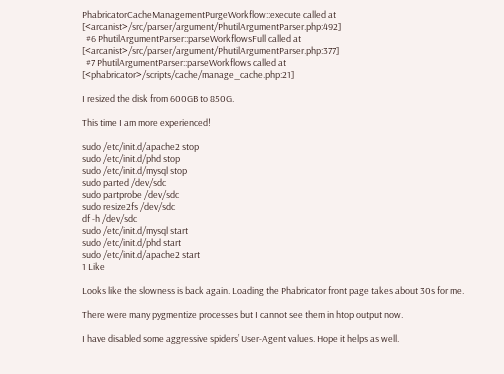PhabricatorCacheManagementPurgeWorkflow::execute called at [<arcanist>/src/parser/argument/PhutilArgumentParser.php:492]
  #6 PhutilArgumentParser::parseWorkflowsFull called at [<arcanist>/src/parser/argument/PhutilArgumentParser.php:377]
  #7 PhutilArgumentParser::parseWorkflows called at [<phabricator>/scripts/cache/manage_cache.php:21]

I resized the disk from 600GB to 850G.

This time I am more experienced!

sudo /etc/init.d/apache2 stop
sudo /etc/init.d/phd stop
sudo /etc/init.d/mysql stop
sudo parted /dev/sdc
sudo partprobe /dev/sdc
sudo resize2fs /dev/sdc
df -h /dev/sdc
sudo /etc/init.d/mysql start
sudo /etc/init.d/phd start
sudo /etc/init.d/apache2 start
1 Like

Looks like the slowness is back again. Loading the Phabricator front page takes about 30s for me.

There were many pygmentize processes but I cannot see them in htop output now.

I have disabled some aggressive spiders’ User-Agent values. Hope it helps as well.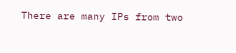There are many IPs from two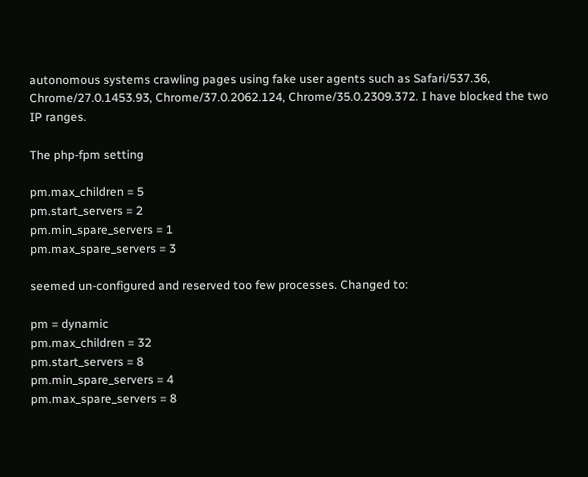autonomous systems crawling pages using fake user agents such as Safari/537.36, Chrome/27.0.1453.93, Chrome/37.0.2062.124, Chrome/35.0.2309.372. I have blocked the two IP ranges.

The php-fpm setting

pm.max_children = 5
pm.start_servers = 2
pm.min_spare_servers = 1
pm.max_spare_servers = 3

seemed un-configured and reserved too few processes. Changed to:

pm = dynamic
pm.max_children = 32
pm.start_servers = 8
pm.min_spare_servers = 4
pm.max_spare_servers = 8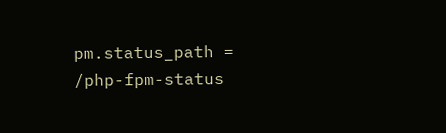pm.status_path = /php-fpm-status